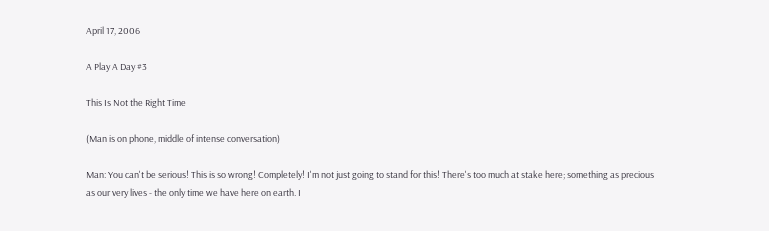April 17, 2006

A Play A Day #3

This Is Not the Right Time

(Man is on phone, middle of intense conversation)

Man: You can't be serious! This is so wrong! Completely! I'm not just going to stand for this! There's too much at stake here; something as precious as our very lives - the only time we have here on earth. I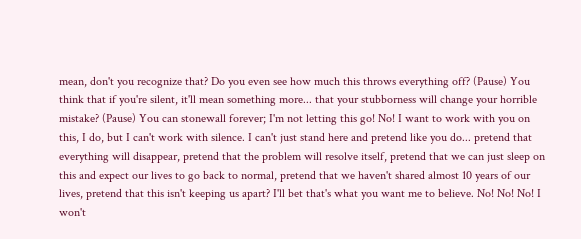mean, don't you recognize that? Do you even see how much this throws everything off? (Pause) You think that if you're silent, it'll mean something more... that your stubborness will change your horrible mistake? (Pause) You can stonewall forever; I'm not letting this go! No! I want to work with you on this, I do, but I can't work with silence. I can't just stand here and pretend like you do... pretend that everything will disappear, pretend that the problem will resolve itself, pretend that we can just sleep on this and expect our lives to go back to normal, pretend that we haven't shared almost 10 years of our lives, pretend that this isn't keeping us apart? I'll bet that's what you want me to believe. No! No! No! I won't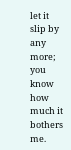let it slip by any more; you know how much it bothers me.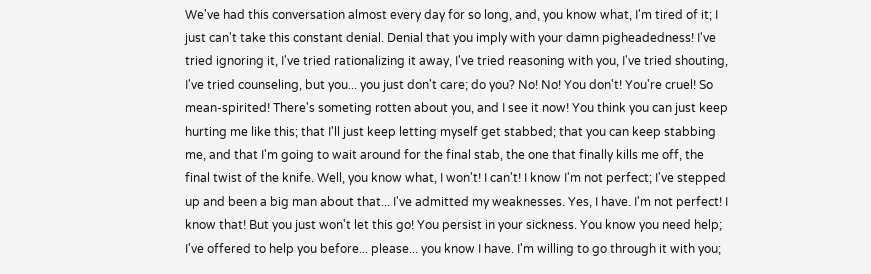We've had this conversation almost every day for so long, and, you know what, I'm tired of it; I just can't take this constant denial. Denial that you imply with your damn pigheadedness! I've tried ignoring it, I've tried rationalizing it away, I've tried reasoning with you, I've tried shouting, I've tried counseling, but you... you just don't care; do you? No! No! You don't! You're cruel! So mean-spirited! There's someting rotten about you, and I see it now! You think you can just keep hurting me like this; that I'll just keep letting myself get stabbed; that you can keep stabbing me, and that I'm going to wait around for the final stab, the one that finally kills me off, the final twist of the knife. Well, you know what, I won't! I can't! I know I'm not perfect; I've stepped up and been a big man about that... I've admitted my weaknesses. Yes, I have. I'm not perfect! I know that! But you just won't let this go! You persist in your sickness. You know you need help; I've offered to help you before... please... you know I have. I'm willing to go through it with you;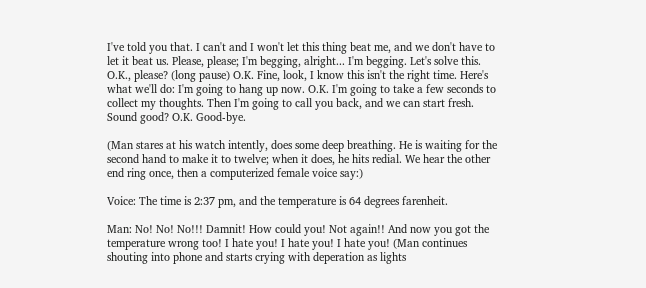I've told you that. I can't and I won't let this thing beat me, and we don't have to let it beat us. Please, please; I'm begging, alright... I'm begging. Let's solve this. O.K., please? (long pause) O.K. Fine, look, I know this isn't the right time. Here's what we'll do: I'm going to hang up now. O.K. I'm going to take a few seconds to collect my thoughts. Then I'm going to call you back, and we can start fresh. Sound good? O.K. Good-bye.

(Man stares at his watch intently, does some deep breathing. He is waiting for the second hand to make it to twelve; when it does, he hits redial. We hear the other end ring once, then a computerized female voice say:)

Voice: The time is 2:37 pm, and the temperature is 64 degrees farenheit.

Man: No! No! No!!! Damnit! How could you! Not again!! And now you got the temperature wrong too! I hate you! I hate you! I hate you! (Man continues shouting into phone and starts crying with deperation as lights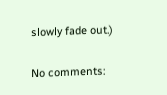slowly fade out.)

No comments: